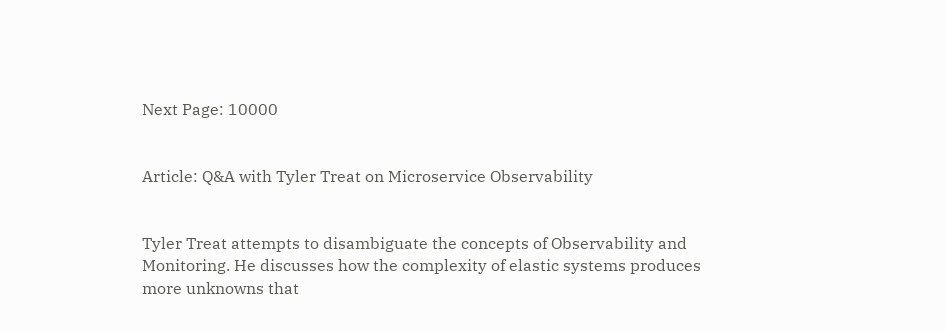Next Page: 10000


Article: Q&A with Tyler Treat on Microservice Observability


Tyler Treat attempts to disambiguate the concepts of Observability and Monitoring. He discusses how the complexity of elastic systems produces more unknowns that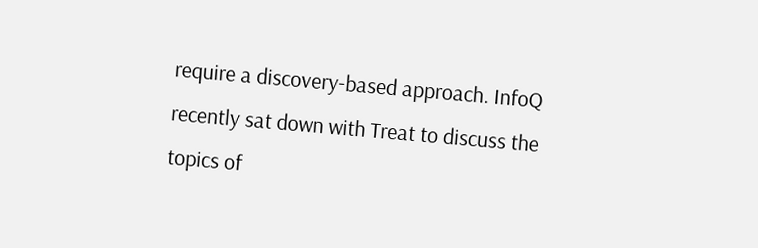require a discovery-based approach. InfoQ recently sat down with Treat to discuss the topics of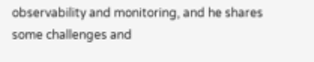observability and monitoring, and he shares some challenges and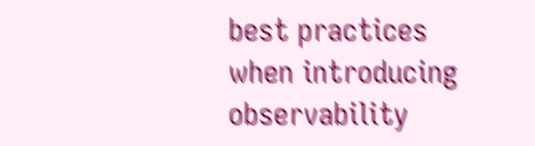best practices when introducing observability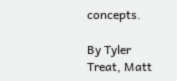concepts.

By Tyler Treat, Matt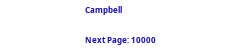Campbell

Next Page: 10000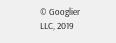© Googlier LLC, 2019